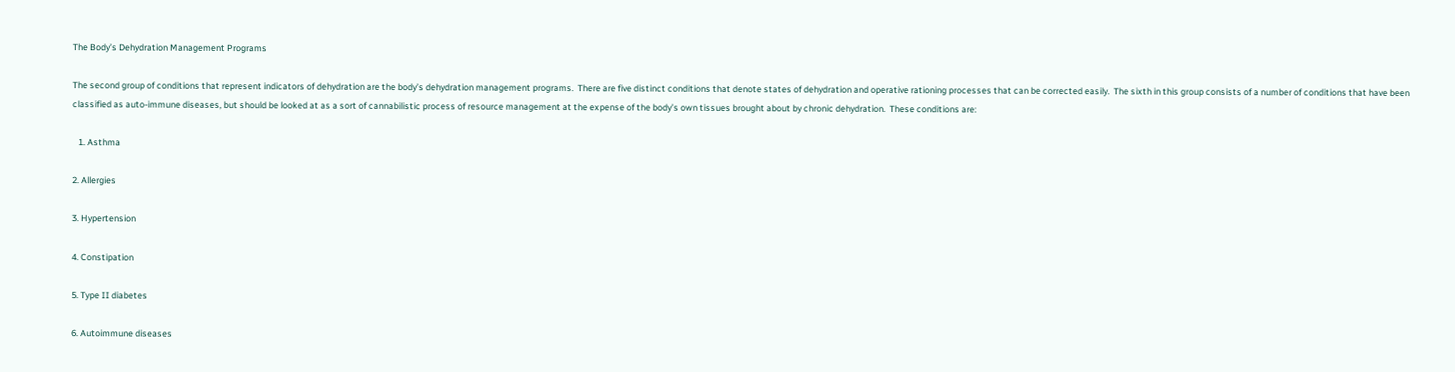The Body’s Dehydration Management Programs

The second group of conditions that represent indicators of dehydration are the body’s dehydration management programs.  There are five distinct conditions that denote states of dehydration and operative rationing processes that can be corrected easily.  The sixth in this group consists of a number of conditions that have been classified as auto-immune diseases, but should be looked at as a sort of cannabilistic process of resource management at the expense of the body’s own tissues brought about by chronic dehydration.  These conditions are:

   1. Asthma

2. Allergies

3. Hypertension

4. Constipation

5. Type II diabetes

6. Autoimmune diseases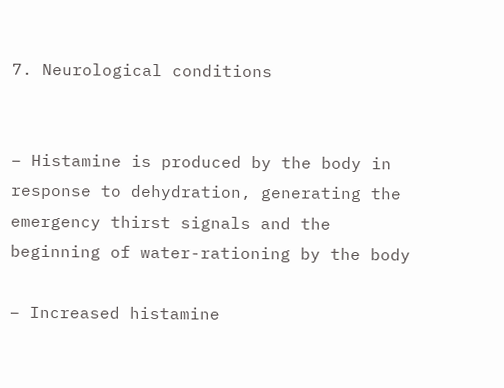7. Neurological conditions


– Histamine is produced by the body in response to dehydration, generating the emergency thirst signals and the beginning of water-rationing by the body

– Increased histamine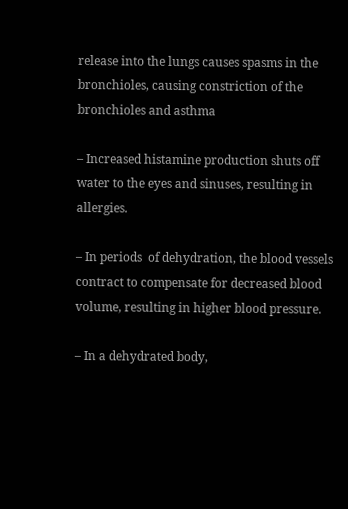release into the lungs causes spasms in the bronchioles, causing constriction of the  bronchioles and asthma

– Increased histamine production shuts off water to the eyes and sinuses, resulting in allergies.

– In periods  of dehydration, the blood vessels contract to compensate for decreased blood volume, resulting in higher blood pressure.

– In a dehydrated body,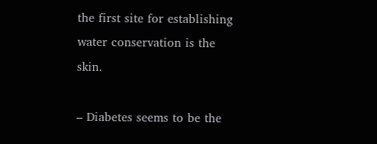the first site for establishing water conservation is the skin.

– Diabetes seems to be the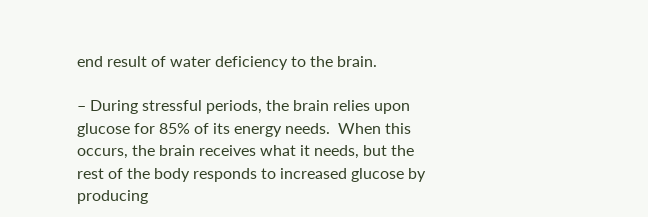end result of water deficiency to the brain.

– During stressful periods, the brain relies upon glucose for 85% of its energy needs.  When this occurs, the brain receives what it needs, but the rest of the body responds to increased glucose by producing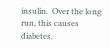insulin.  Over the long run, this causes diabetes.